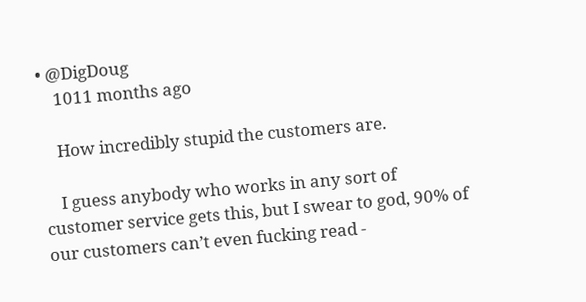• @DigDoug
    1011 months ago

    How incredibly stupid the customers are.

    I guess anybody who works in any sort of customer service gets this, but I swear to god, 90% of our customers can’t even fucking read -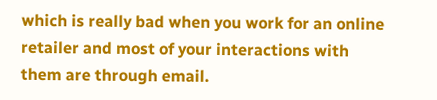which is really bad when you work for an online retailer and most of your interactions with them are through email.